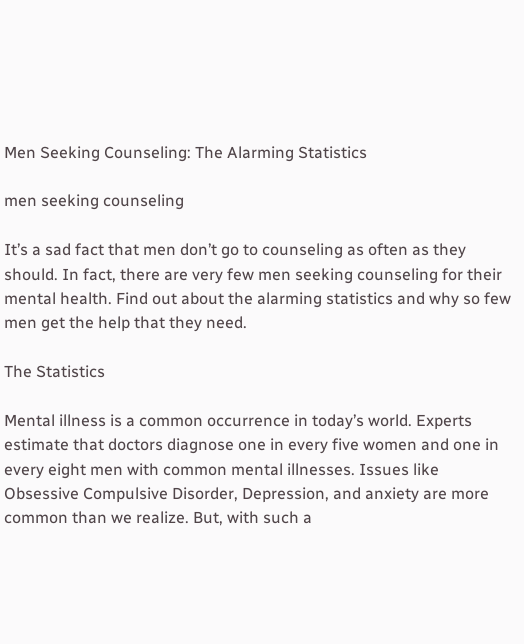Men Seeking Counseling: The Alarming Statistics

men seeking counseling

It’s a sad fact that men don’t go to counseling as often as they should. In fact, there are very few men seeking counseling for their mental health. Find out about the alarming statistics and why so few men get the help that they need.

The Statistics

Mental illness is a common occurrence in today’s world. Experts estimate that doctors diagnose one in every five women and one in every eight men with common mental illnesses. Issues like Obsessive Compulsive Disorder, Depression, and anxiety are more common than we realize. But, with such a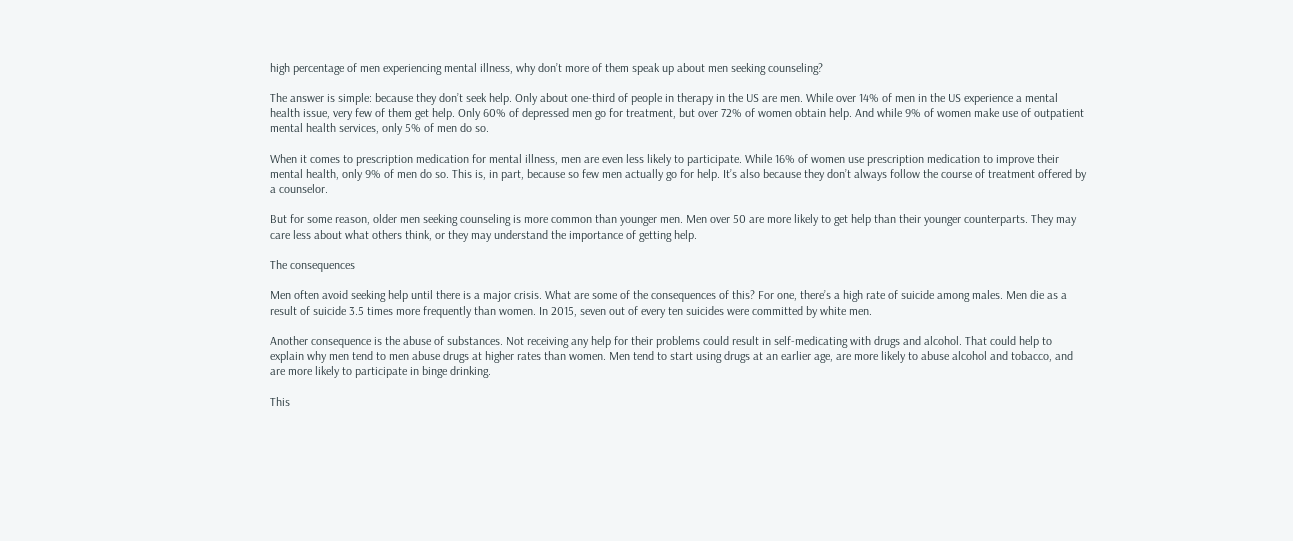high percentage of men experiencing mental illness, why don’t more of them speak up about men seeking counseling?

The answer is simple: because they don’t seek help. Only about one-third of people in therapy in the US are men. While over 14% of men in the US experience a mental health issue, very few of them get help. Only 60% of depressed men go for treatment, but over 72% of women obtain help. And while 9% of women make use of outpatient mental health services, only 5% of men do so.

When it comes to prescription medication for mental illness, men are even less likely to participate. While 16% of women use prescription medication to improve their mental health, only 9% of men do so. This is, in part, because so few men actually go for help. It’s also because they don’t always follow the course of treatment offered by a counselor.

But for some reason, older men seeking counseling is more common than younger men. Men over 50 are more likely to get help than their younger counterparts. They may care less about what others think, or they may understand the importance of getting help.

The consequences

Men often avoid seeking help until there is a major crisis. What are some of the consequences of this? For one, there’s a high rate of suicide among males. Men die as a result of suicide 3.5 times more frequently than women. In 2015, seven out of every ten suicides were committed by white men.

Another consequence is the abuse of substances. Not receiving any help for their problems could result in self-medicating with drugs and alcohol. That could help to explain why men tend to men abuse drugs at higher rates than women. Men tend to start using drugs at an earlier age, are more likely to abuse alcohol and tobacco, and are more likely to participate in binge drinking.

This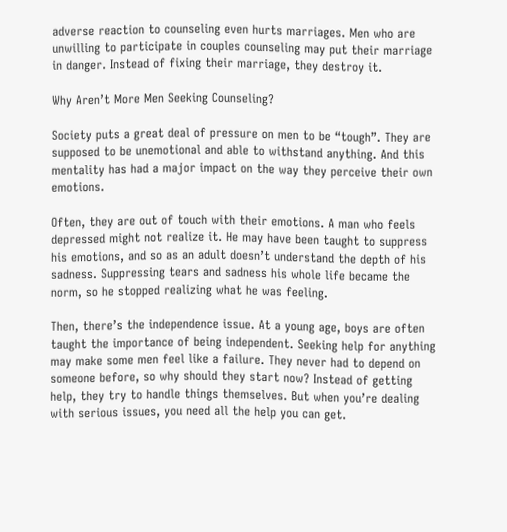adverse reaction to counseling even hurts marriages. Men who are unwilling to participate in couples counseling may put their marriage in danger. Instead of fixing their marriage, they destroy it.

Why Aren’t More Men Seeking Counseling?

Society puts a great deal of pressure on men to be “tough”. They are supposed to be unemotional and able to withstand anything. And this mentality has had a major impact on the way they perceive their own emotions.

Often, they are out of touch with their emotions. A man who feels depressed might not realize it. He may have been taught to suppress his emotions, and so as an adult doesn’t understand the depth of his sadness. Suppressing tears and sadness his whole life became the norm, so he stopped realizing what he was feeling.

Then, there’s the independence issue. At a young age, boys are often taught the importance of being independent. Seeking help for anything may make some men feel like a failure. They never had to depend on someone before, so why should they start now? Instead of getting help, they try to handle things themselves. But when you’re dealing with serious issues, you need all the help you can get.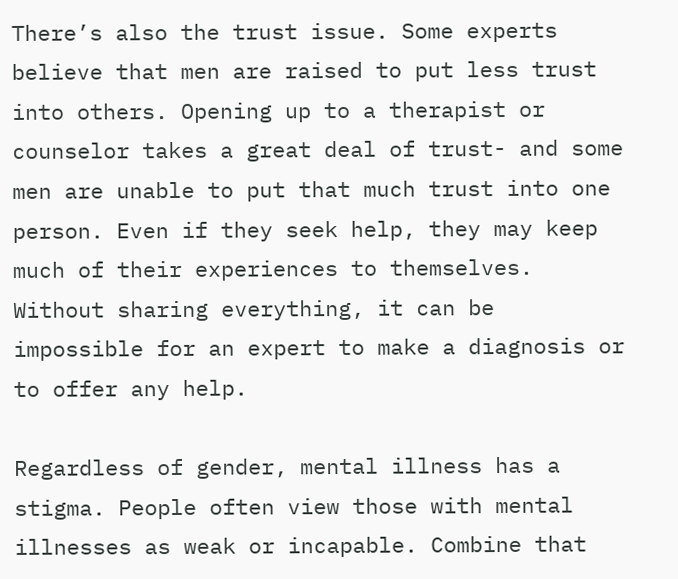There’s also the trust issue. Some experts believe that men are raised to put less trust into others. Opening up to a therapist or counselor takes a great deal of trust- and some men are unable to put that much trust into one person. Even if they seek help, they may keep much of their experiences to themselves. Without sharing everything, it can be impossible for an expert to make a diagnosis or to offer any help.

Regardless of gender, mental illness has a stigma. People often view those with mental illnesses as weak or incapable. Combine that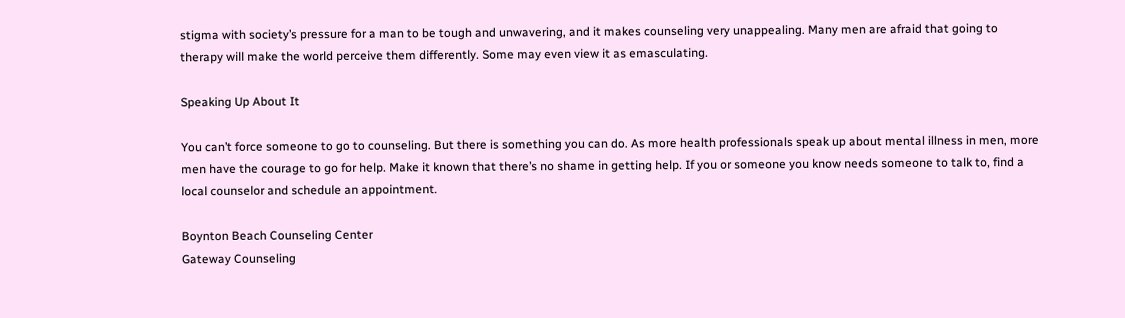stigma with society’s pressure for a man to be tough and unwavering, and it makes counseling very unappealing. Many men are afraid that going to therapy will make the world perceive them differently. Some may even view it as emasculating.

Speaking Up About It

You can’t force someone to go to counseling. But there is something you can do. As more health professionals speak up about mental illness in men, more men have the courage to go for help. Make it known that there’s no shame in getting help. If you or someone you know needs someone to talk to, find a local counselor and schedule an appointment.

Boynton Beach Counseling Center
Gateway Counseling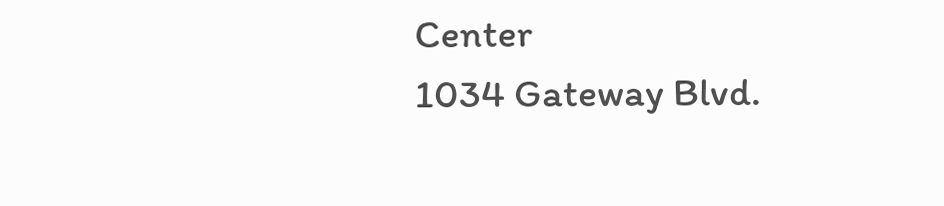Center
1034 Gateway Blvd.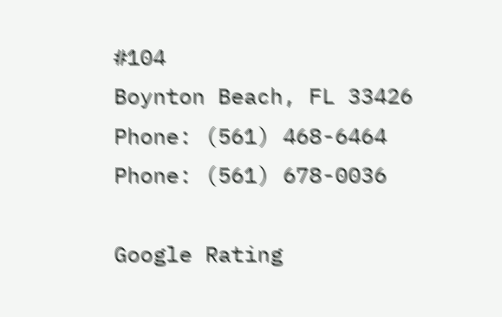#104
Boynton Beach, FL 33426
Phone: (561) 468-6464
Phone: (561) 678-0036

Google Rating